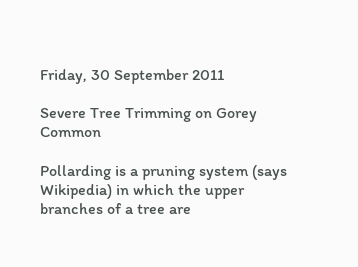Friday, 30 September 2011

Severe Tree Trimming on Gorey Common

Pollarding is a pruning system (says Wikipedia) in which the upper branches of a tree are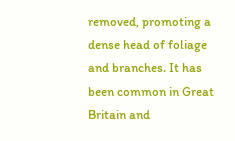removed, promoting a dense head of foliage and branches. It has been common in Great Britain and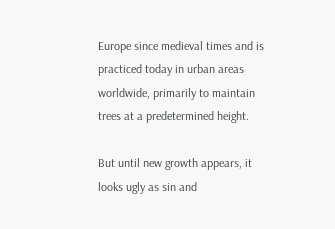Europe since medieval times and is practiced today in urban areas worldwide, primarily to maintain trees at a predetermined height.

But until new growth appears, it looks ugly as sin and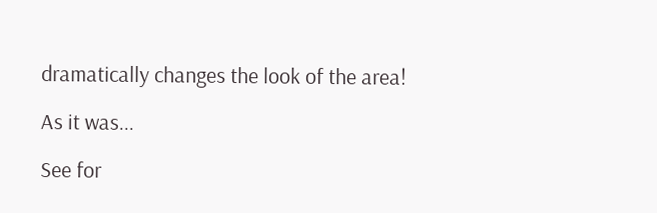dramatically changes the look of the area!

As it was...

See for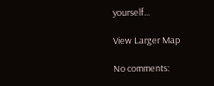yourself...

View Larger Map

No comments: